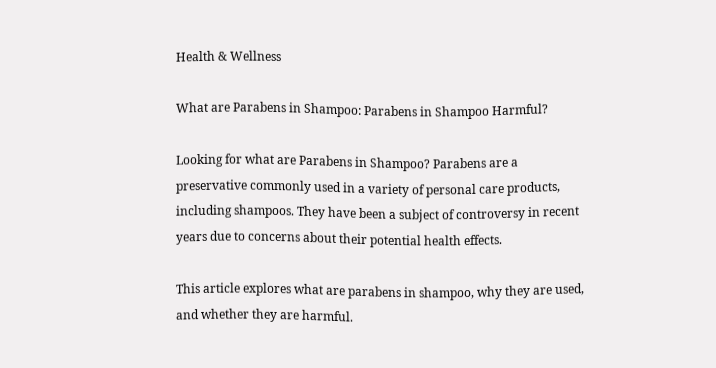Health & Wellness

What are Parabens in Shampoo: Parabens in Shampoo Harmful?

Looking for what are Parabens in Shampoo? Parabens are a preservative commonly used in a variety of personal care products, including shampoos. They have been a subject of controversy in recent years due to concerns about their potential health effects.

This article explores what are parabens in shampoo, why they are used, and whether they are harmful.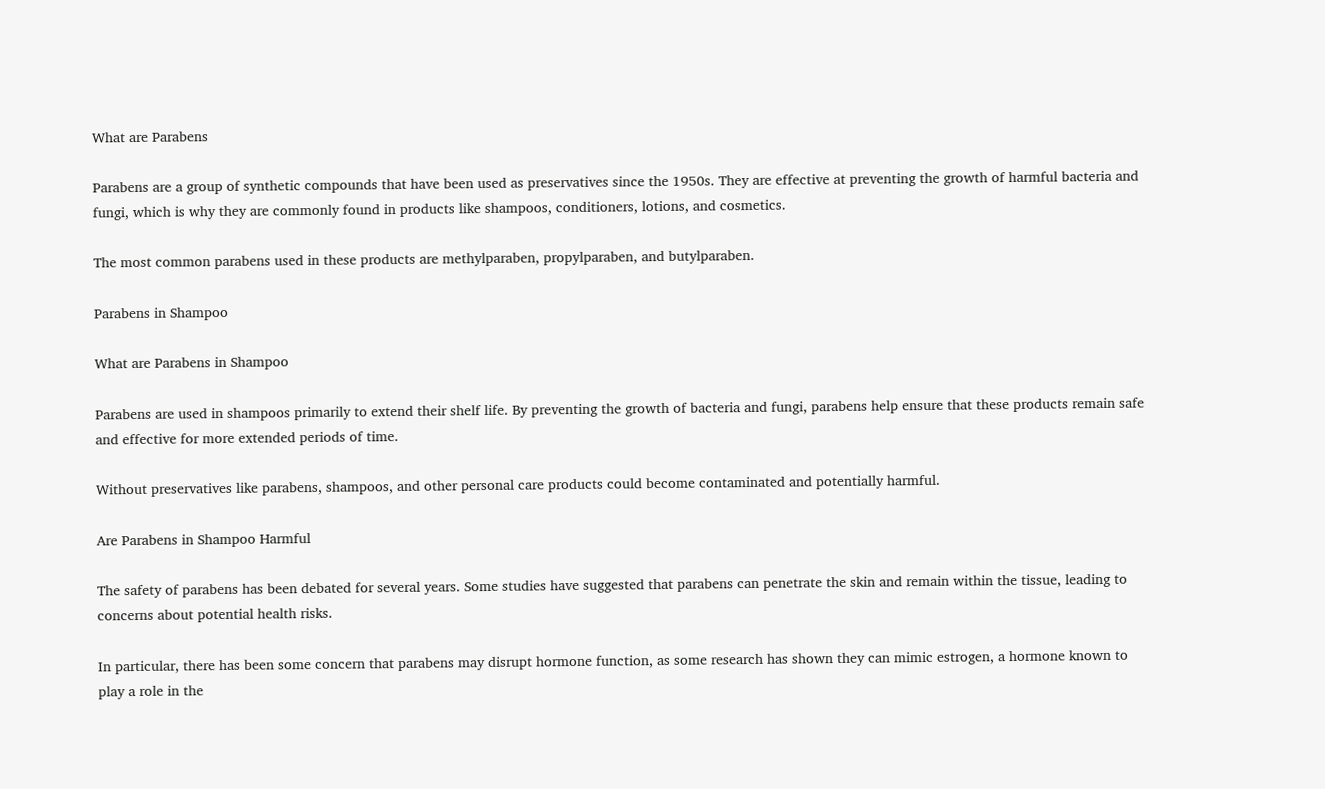What are Parabens

Parabens are a group of synthetic compounds that have been used as preservatives since the 1950s. They are effective at preventing the growth of harmful bacteria and fungi, which is why they are commonly found in products like shampoos, conditioners, lotions, and cosmetics.

The most common parabens used in these products are methylparaben, propylparaben, and butylparaben.

Parabens in Shampoo

What are Parabens in Shampoo

Parabens are used in shampoos primarily to extend their shelf life. By preventing the growth of bacteria and fungi, parabens help ensure that these products remain safe and effective for more extended periods of time.

Without preservatives like parabens, shampoos, and other personal care products could become contaminated and potentially harmful.

Are Parabens in Shampoo Harmful

The safety of parabens has been debated for several years. Some studies have suggested that parabens can penetrate the skin and remain within the tissue, leading to concerns about potential health risks.

In particular, there has been some concern that parabens may disrupt hormone function, as some research has shown they can mimic estrogen, a hormone known to play a role in the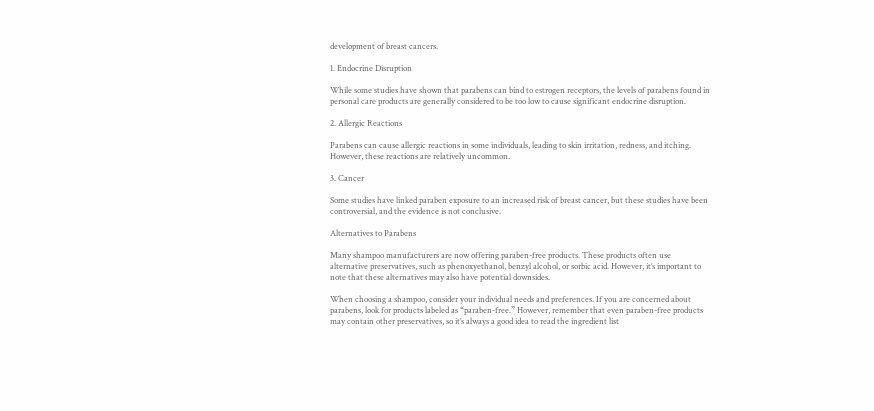development of breast cancers.

1. Endocrine Disruption

While some studies have shown that parabens can bind to estrogen receptors, the levels of parabens found in personal care products are generally considered to be too low to cause significant endocrine disruption.

2. Allergic Reactions

Parabens can cause allergic reactions in some individuals, leading to skin irritation, redness, and itching. However, these reactions are relatively uncommon.

3. Cancer

Some studies have linked paraben exposure to an increased risk of breast cancer, but these studies have been controversial, and the evidence is not conclusive.

Alternatives to Parabens

Many shampoo manufacturers are now offering paraben-free products. These products often use alternative preservatives, such as phenoxyethanol, benzyl alcohol, or sorbic acid. However, it’s important to note that these alternatives may also have potential downsides.

When choosing a shampoo, consider your individual needs and preferences. If you are concerned about parabens, look for products labeled as “paraben-free.” However, remember that even paraben-free products may contain other preservatives, so it’s always a good idea to read the ingredient list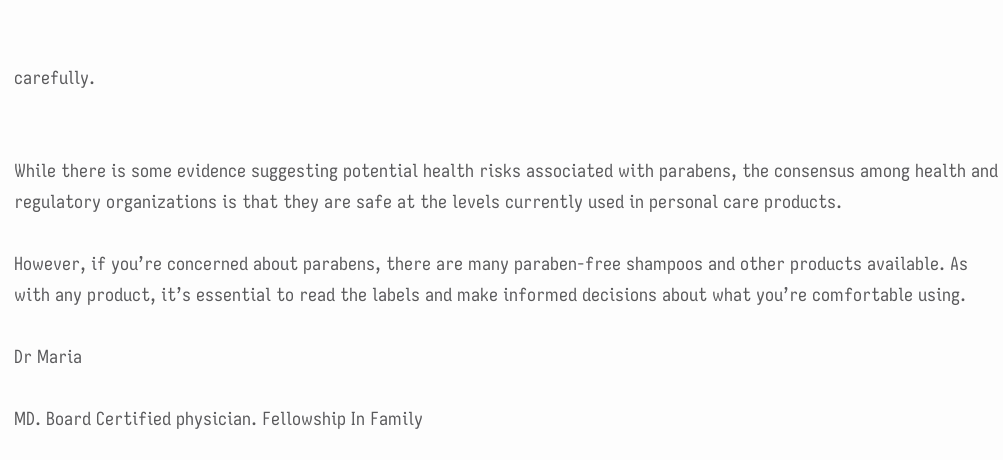carefully.


While there is some evidence suggesting potential health risks associated with parabens, the consensus among health and regulatory organizations is that they are safe at the levels currently used in personal care products.

However, if you’re concerned about parabens, there are many paraben-free shampoos and other products available. As with any product, it’s essential to read the labels and make informed decisions about what you’re comfortable using.

Dr Maria

MD. Board Certified physician. Fellowship In Family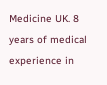Medicine UK. 8 years of medical experience in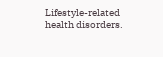Lifestyle-related health disorders.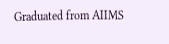Graduated from AIIMS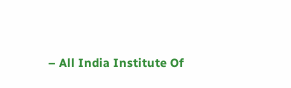– All India Institute Of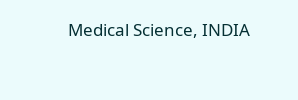Medical Science, INDIA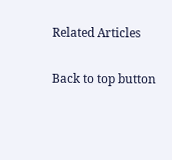Related Articles

Back to top button